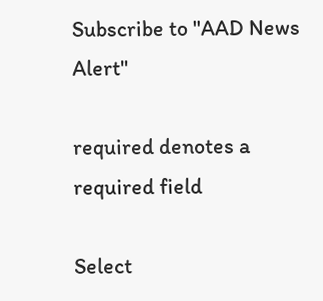Subscribe to "AAD News Alert"

required denotes a required field

Select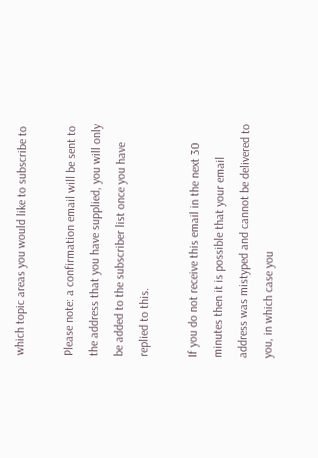which topic areas you would like to subscribe to

Please note: a confirmation email will be sent to the address that you have supplied, you will only be added to the subscriber list once you have replied to this.

If you do not receive this email in the next 30 minutes then it is possible that your email address was mistyped and cannot be delivered to you, in which case you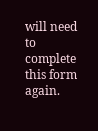will need to complete this form again.